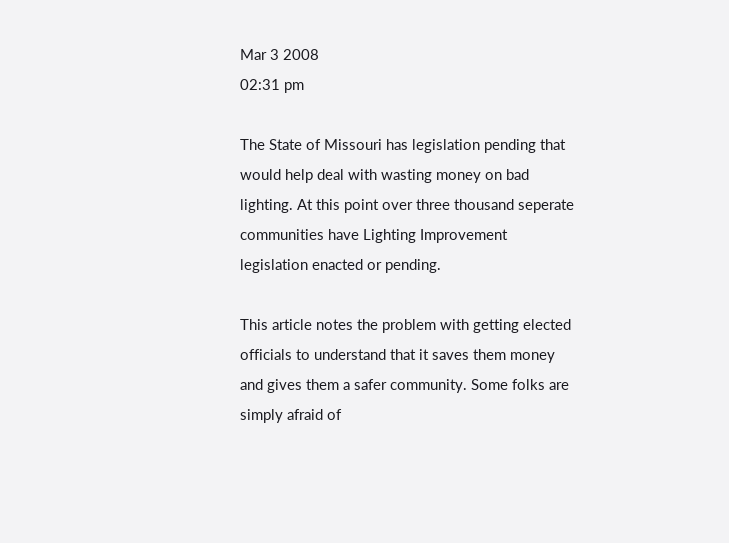Mar 3 2008
02:31 pm

The State of Missouri has legislation pending that would help deal with wasting money on bad lighting. At this point over three thousand seperate communities have Lighting Improvement legislation enacted or pending.

This article notes the problem with getting elected officials to understand that it saves them money and gives them a safer community. Some folks are simply afraid of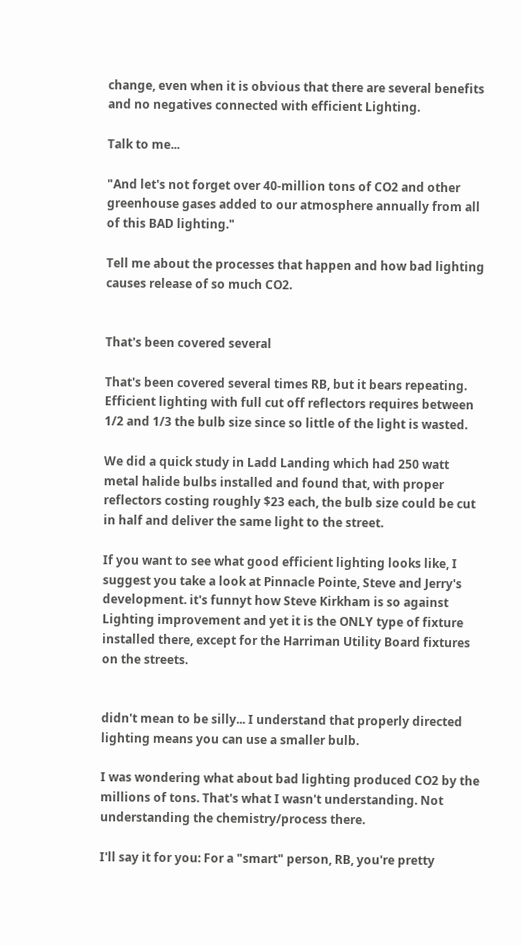change, even when it is obvious that there are several benefits and no negatives connected with efficient Lighting.

Talk to me...

"And let's not forget over 40-million tons of CO2 and other greenhouse gases added to our atmosphere annually from all of this BAD lighting."

Tell me about the processes that happen and how bad lighting causes release of so much CO2.


That's been covered several

That's been covered several times RB, but it bears repeating. Efficient lighting with full cut off reflectors requires between 1/2 and 1/3 the bulb size since so little of the light is wasted.

We did a quick study in Ladd Landing which had 250 watt metal halide bulbs installed and found that, with proper reflectors costing roughly $23 each, the bulb size could be cut in half and deliver the same light to the street.

If you want to see what good efficient lighting looks like, I suggest you take a look at Pinnacle Pointe, Steve and Jerry's development. it's funnyt how Steve Kirkham is so against Lighting improvement and yet it is the ONLY type of fixture installed there, except for the Harriman Utility Board fixtures on the streets.


didn't mean to be silly... I understand that properly directed lighting means you can use a smaller bulb.

I was wondering what about bad lighting produced CO2 by the millions of tons. That's what I wasn't understanding. Not understanding the chemistry/process there.

I'll say it for you: For a "smart" person, RB, you're pretty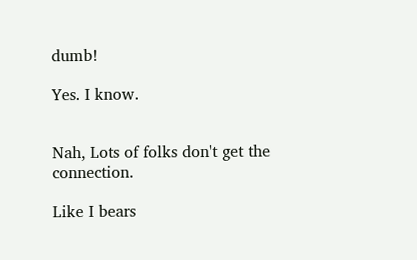dumb!

Yes. I know.


Nah, Lots of folks don't get the connection.

Like I bears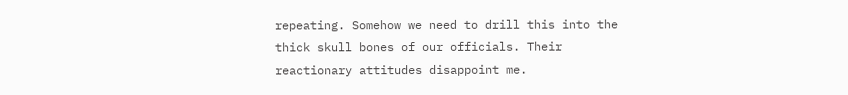repeating. Somehow we need to drill this into the thick skull bones of our officials. Their reactionary attitudes disappoint me.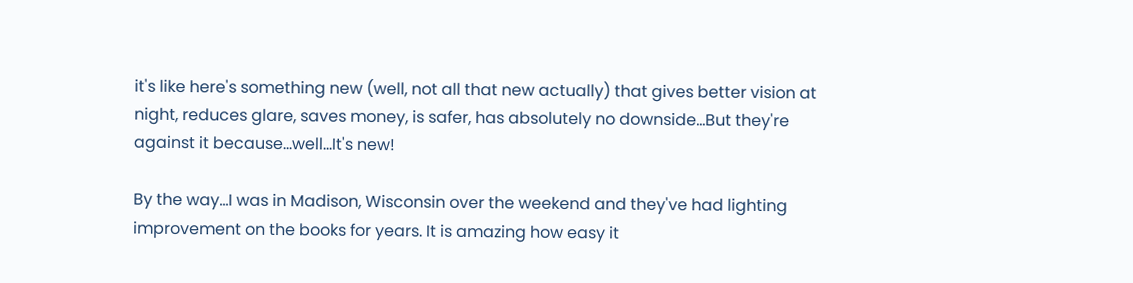it's like here's something new (well, not all that new actually) that gives better vision at night, reduces glare, saves money, is safer, has absolutely no downside...But they're against it because...well...It's new!

By the way...I was in Madison, Wisconsin over the weekend and they've had lighting improvement on the books for years. It is amazing how easy it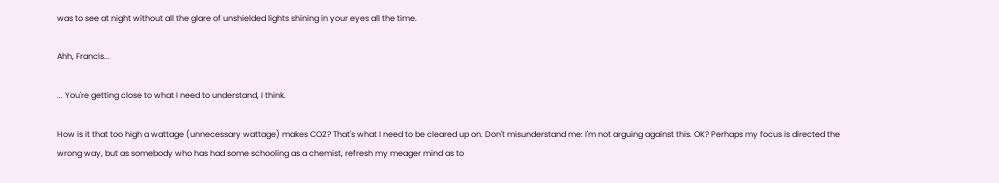was to see at night without all the glare of unshielded lights shining in your eyes all the time.

Ahh, Francis...

... You're getting close to what I need to understand, I think.

How is it that too high a wattage (unnecessary wattage) makes CO2? That's what I need to be cleared up on. Don't misunderstand me: I'm not arguing against this. OK? Perhaps my focus is directed the wrong way, but as somebody who has had some schooling as a chemist, refresh my meager mind as to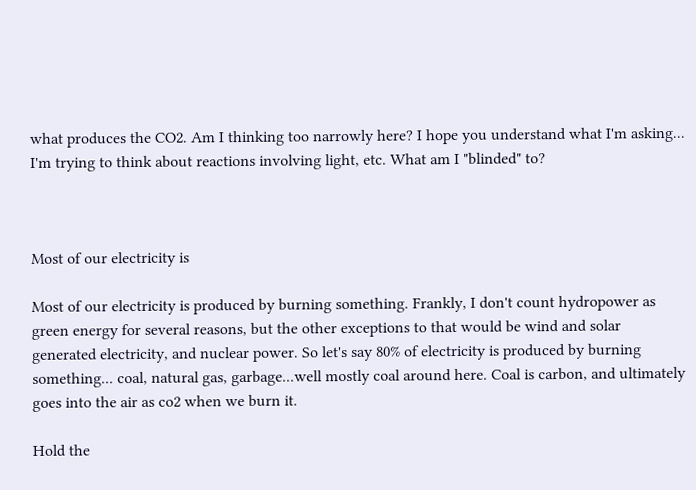what produces the CO2. Am I thinking too narrowly here? I hope you understand what I'm asking... I'm trying to think about reactions involving light, etc. What am I "blinded" to?



Most of our electricity is

Most of our electricity is produced by burning something. Frankly, I don't count hydropower as green energy for several reasons, but the other exceptions to that would be wind and solar generated electricity, and nuclear power. So let's say 80% of electricity is produced by burning something... coal, natural gas, garbage...well mostly coal around here. Coal is carbon, and ultimately goes into the air as co2 when we burn it.

Hold the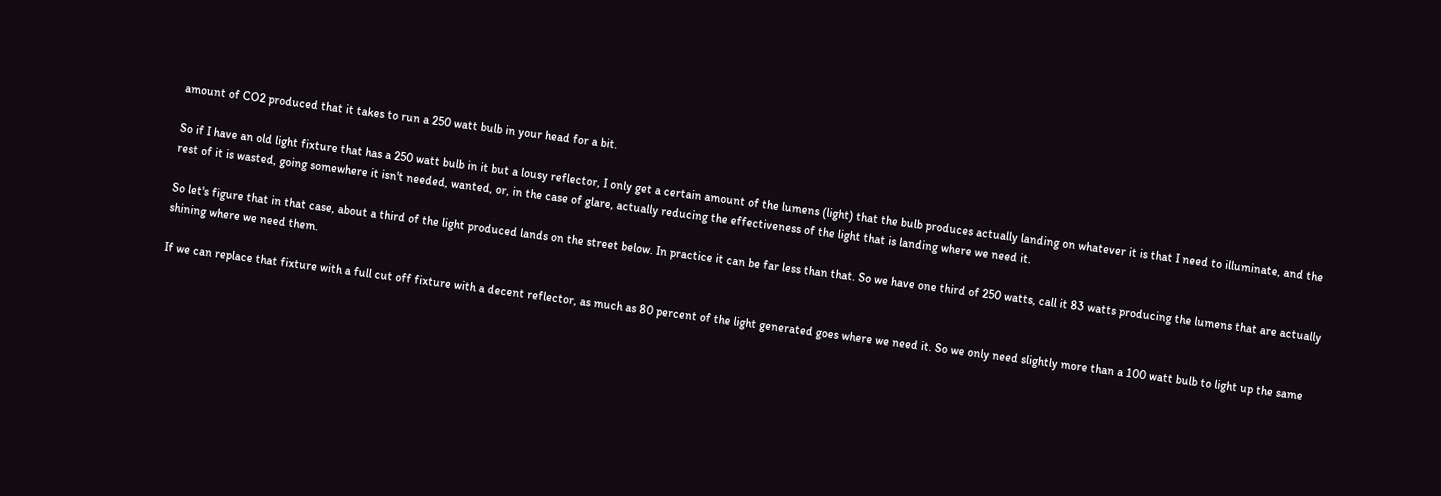amount of CO2 produced that it takes to run a 250 watt bulb in your head for a bit.

So if I have an old light fixture that has a 250 watt bulb in it but a lousy reflector, I only get a certain amount of the lumens (light) that the bulb produces actually landing on whatever it is that I need to illuminate, and the rest of it is wasted, going somewhere it isn't needed, wanted, or, in the case of glare, actually reducing the effectiveness of the light that is landing where we need it.

So let's figure that in that case, about a third of the light produced lands on the street below. In practice it can be far less than that. So we have one third of 250 watts, call it 83 watts producing the lumens that are actually shining where we need them.

If we can replace that fixture with a full cut off fixture with a decent reflector, as much as 80 percent of the light generated goes where we need it. So we only need slightly more than a 100 watt bulb to light up the same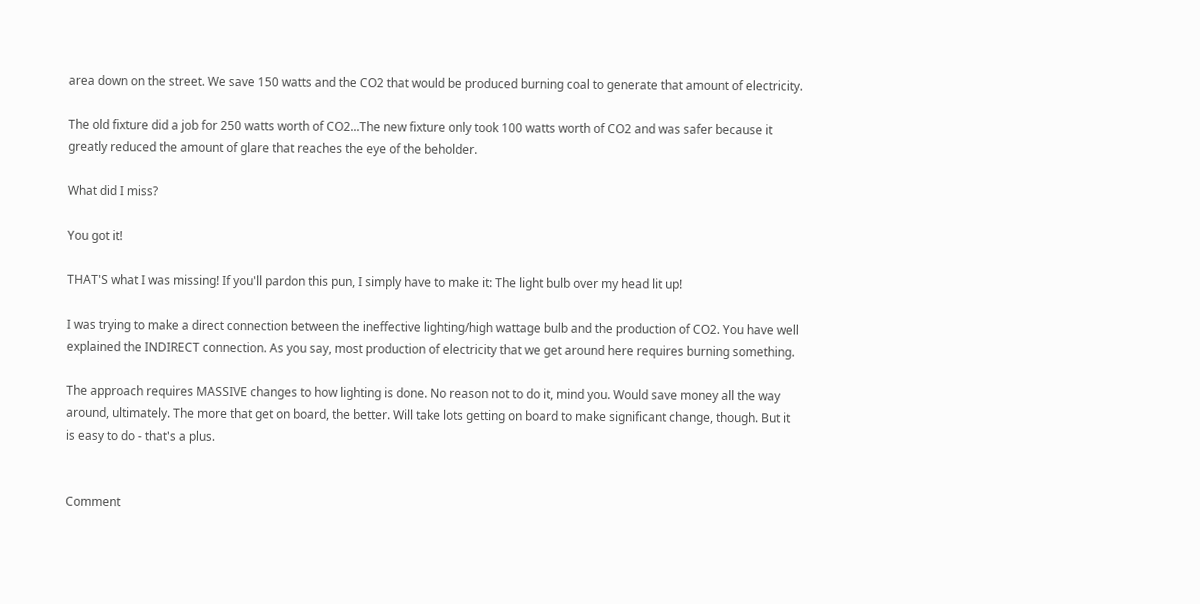area down on the street. We save 150 watts and the CO2 that would be produced burning coal to generate that amount of electricity.

The old fixture did a job for 250 watts worth of CO2...The new fixture only took 100 watts worth of CO2 and was safer because it greatly reduced the amount of glare that reaches the eye of the beholder.

What did I miss?

You got it!

THAT'S what I was missing! If you'll pardon this pun, I simply have to make it: The light bulb over my head lit up!

I was trying to make a direct connection between the ineffective lighting/high wattage bulb and the production of CO2. You have well explained the INDIRECT connection. As you say, most production of electricity that we get around here requires burning something.

The approach requires MASSIVE changes to how lighting is done. No reason not to do it, mind you. Would save money all the way around, ultimately. The more that get on board, the better. Will take lots getting on board to make significant change, though. But it is easy to do - that's a plus.


Comment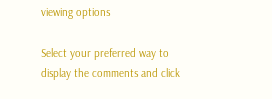viewing options

Select your preferred way to display the comments and click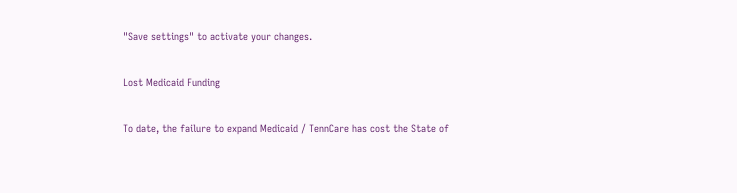"Save settings" to activate your changes.

Lost Medicaid Funding

To date, the failure to expand Medicaid / TennCare has cost the State of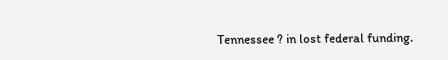Tennessee ? in lost federal funding.